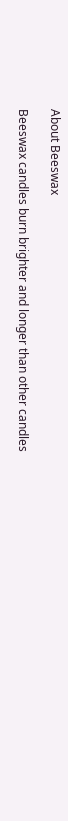About Beeswax

Beeswax candles burn brighter and longer than other candles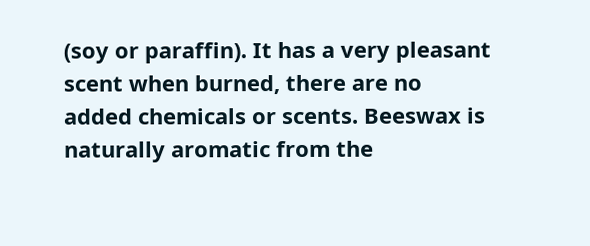(soy or paraffin). It has a very pleasant scent when burned, there are no added chemicals or scents. Beeswax is naturally aromatic from the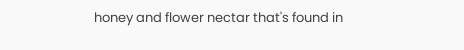honey and flower nectar that's found in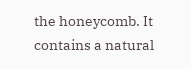the honeycomb. It contains a natural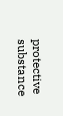protective substance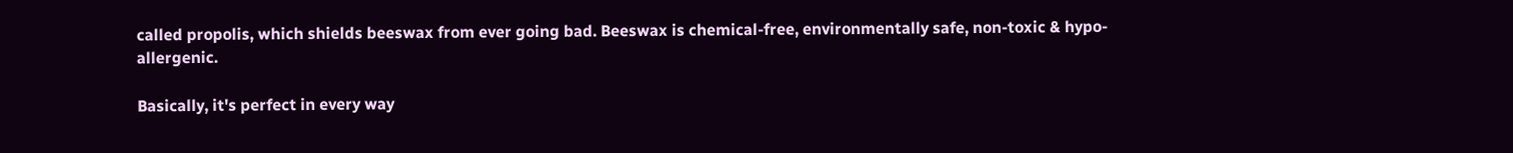called propolis, which shields beeswax from ever going bad. Beeswax is chemical-free, environmentally safe, non-toxic & hypo-allergenic.

Basically, it's perfect in every way